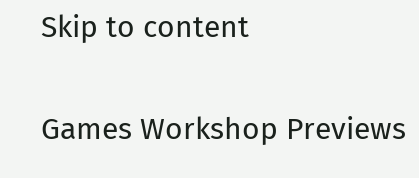Skip to content

Games Workshop Previews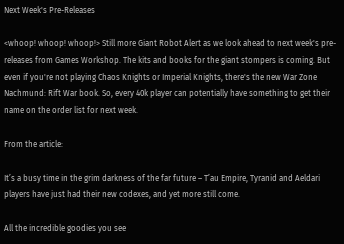Next Week's Pre-Releases

<whoop! whoop! whoop!> Still more Giant Robot Alert as we look ahead to next week's pre-releases from Games Workshop. The kits and books for the giant stompers is coming. But even if you're not playing Chaos Knights or Imperial Knights, there's the new War Zone Nachmund: Rift War book. So, every 40k player can potentially have something to get their name on the order list for next week.

From the article:

It’s a busy time in the grim darkness of the far future – T’au Empire, Tyranid and Aeldari players have just had their new codexes, and yet more still come.

All the incredible goodies you see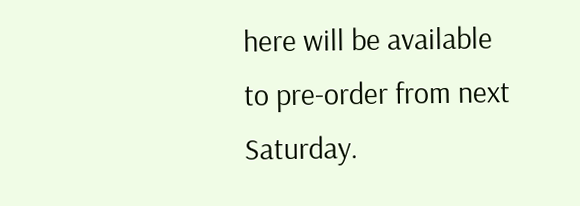here will be available to pre-order from next Saturday.